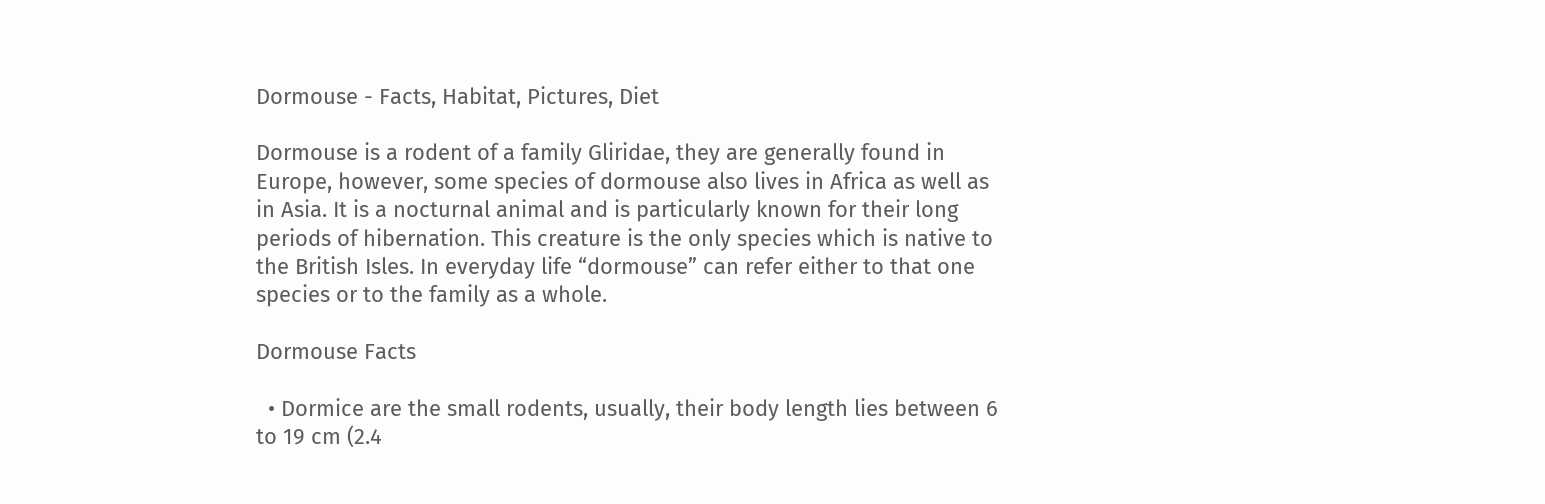Dormouse - Facts, Habitat, Pictures, Diet

Dormouse is a rodent of a family Gliridae, they are generally found in Europe, however, some species of dormouse also lives in Africa as well as in Asia. It is a nocturnal animal and is particularly known for their long periods of hibernation. This creature is the only species which is native to the British Isles. In everyday life “dormouse” can refer either to that one species or to the family as a whole.

Dormouse Facts

  • Dormice are the small rodents, usually, their body length lies between 6 to 19 cm (2.4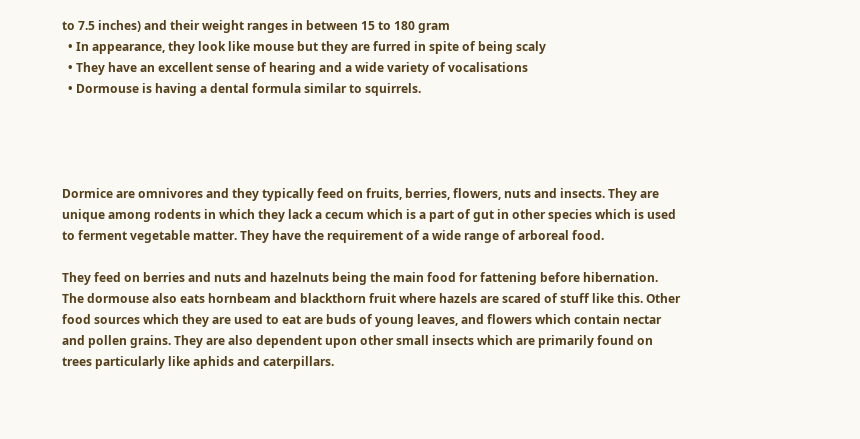to 7.5 inches) and their weight ranges in between 15 to 180 gram
  • In appearance, they look like mouse but they are furred in spite of being scaly
  • They have an excellent sense of hearing and a wide variety of vocalisations
  • Dormouse is having a dental formula similar to squirrels.




Dormice are omnivores and they typically feed on fruits, berries, flowers, nuts and insects. They are unique among rodents in which they lack a cecum which is a part of gut in other species which is used to ferment vegetable matter. They have the requirement of a wide range of arboreal food.

They feed on berries and nuts and hazelnuts being the main food for fattening before hibernation. The dormouse also eats hornbeam and blackthorn fruit where hazels are scared of stuff like this. Other food sources which they are used to eat are buds of young leaves, and flowers which contain nectar and pollen grains. They are also dependent upon other small insects which are primarily found on trees particularly like aphids and caterpillars.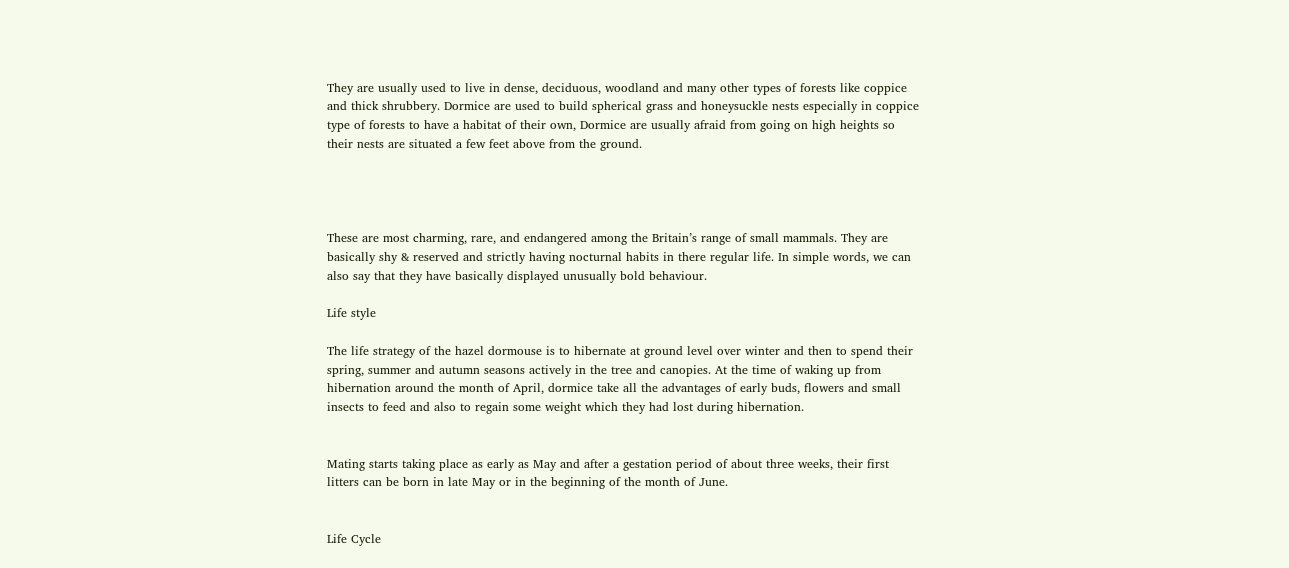They are usually used to live in dense, deciduous, woodland and many other types of forests like coppice and thick shrubbery. Dormice are used to build spherical grass and honeysuckle nests especially in coppice type of forests to have a habitat of their own, Dormice are usually afraid from going on high heights so their nests are situated a few feet above from the ground.




These are most charming, rare, and endangered among the Britain’s range of small mammals. They are basically shy & reserved and strictly having nocturnal habits in there regular life. In simple words, we can also say that they have basically displayed unusually bold behaviour.

Life style

The life strategy of the hazel dormouse is to hibernate at ground level over winter and then to spend their spring, summer and autumn seasons actively in the tree and canopies. At the time of waking up from hibernation around the month of April, dormice take all the advantages of early buds, flowers and small insects to feed and also to regain some weight which they had lost during hibernation.


Mating starts taking place as early as May and after a gestation period of about three weeks, their first litters can be born in late May or in the beginning of the month of June.


Life Cycle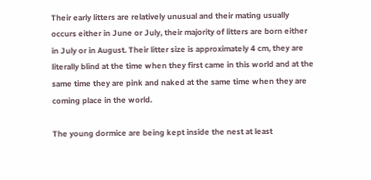Their early litters are relatively unusual and their mating usually occurs either in June or July, their majority of litters are born either in July or in August. Their litter size is approximately 4 cm, they are literally blind at the time when they first came in this world and at the same time they are pink and naked at the same time when they are coming place in the world.

The young dormice are being kept inside the nest at least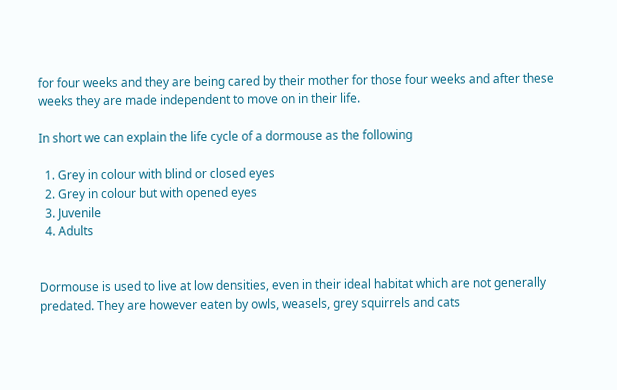for four weeks and they are being cared by their mother for those four weeks and after these weeks they are made independent to move on in their life.

In short we can explain the life cycle of a dormouse as the following

  1. Grey in colour with blind or closed eyes
  2. Grey in colour but with opened eyes
  3. Juvenile
  4. Adults


Dormouse is used to live at low densities, even in their ideal habitat which are not generally predated. They are however eaten by owls, weasels, grey squirrels and cats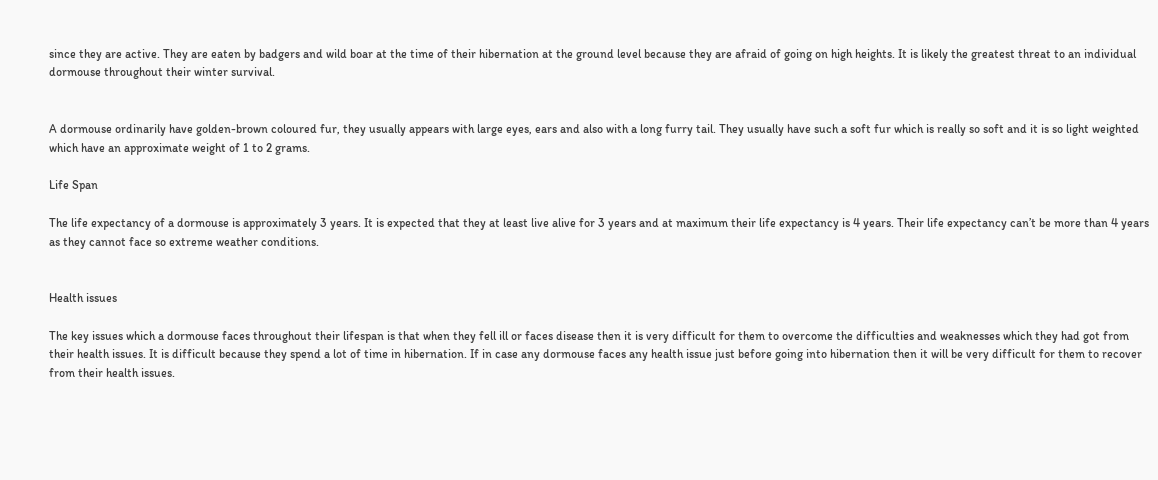since they are active. They are eaten by badgers and wild boar at the time of their hibernation at the ground level because they are afraid of going on high heights. It is likely the greatest threat to an individual dormouse throughout their winter survival.


A dormouse ordinarily have golden-brown coloured fur, they usually appears with large eyes, ears and also with a long furry tail. They usually have such a soft fur which is really so soft and it is so light weighted which have an approximate weight of 1 to 2 grams.

Life Span

The life expectancy of a dormouse is approximately 3 years. It is expected that they at least live alive for 3 years and at maximum their life expectancy is 4 years. Their life expectancy can’t be more than 4 years as they cannot face so extreme weather conditions.


Health issues

The key issues which a dormouse faces throughout their lifespan is that when they fell ill or faces disease then it is very difficult for them to overcome the difficulties and weaknesses which they had got from their health issues. It is difficult because they spend a lot of time in hibernation. If in case any dormouse faces any health issue just before going into hibernation then it will be very difficult for them to recover from their health issues.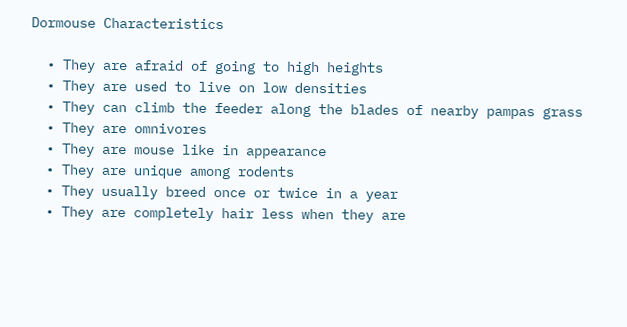Dormouse Characteristics

  • They are afraid of going to high heights
  • They are used to live on low densities
  • They can climb the feeder along the blades of nearby pampas grass
  • They are omnivores
  • They are mouse like in appearance
  • They are unique among rodents
  • They usually breed once or twice in a year
  • They are completely hair less when they are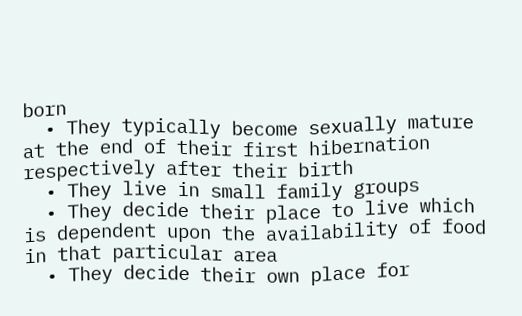born
  • They typically become sexually mature at the end of their first hibernation respectively after their birth
  • They live in small family groups
  • They decide their place to live which is dependent upon the availability of food in that particular area
  • They decide their own place for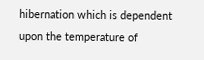hibernation which is dependent upon the temperature of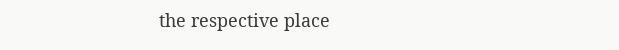the respective place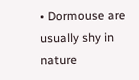• Dormouse are usually shy in nature